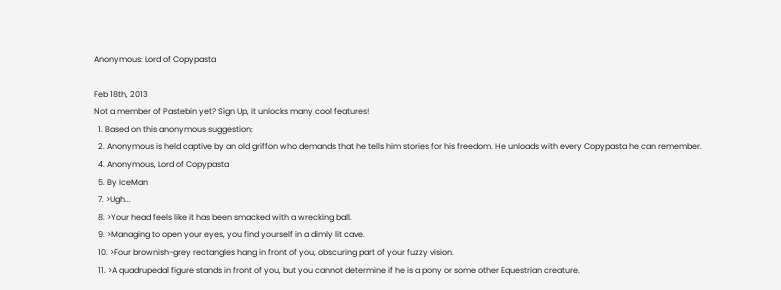Anonymous: Lord of Copypasta

Feb 18th, 2013
Not a member of Pastebin yet? Sign Up, it unlocks many cool features!
  1. Based on this anonymous suggestion:
  2. Anonymous is held captive by an old griffon who demands that he tells him stories for his freedom. He unloads with every Copypasta he can remember.
  4. Anonymous, Lord of Copypasta
  5. By IceMan
  7. >Ugh...
  8. >Your head feels like it has been smacked with a wrecking ball.
  9. >Managing to open your eyes, you find yourself in a dimly lit cave.
  10. >Four brownish-grey rectangles hang in front of you, obscuring part of your fuzzy vision.
  11. >A quadrupedal figure stands in front of you, but you cannot determine if he is a pony or some other Equestrian creature.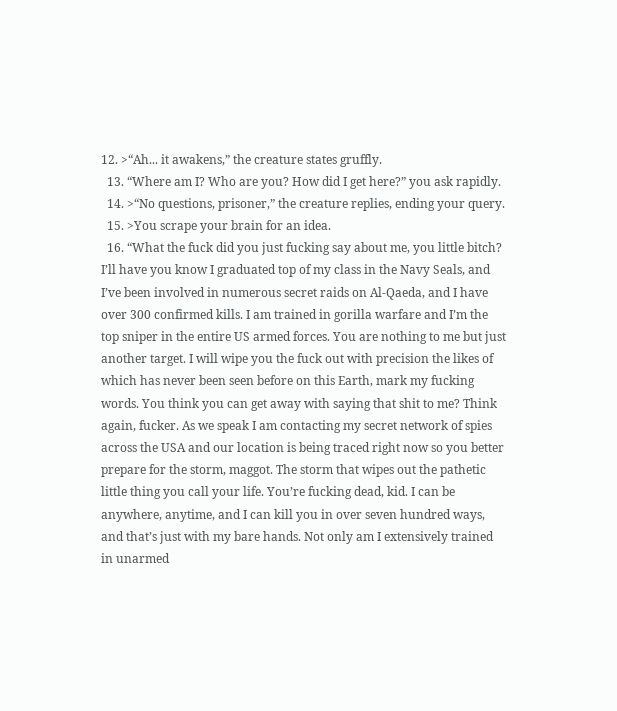12. >“Ah... it awakens,” the creature states gruffly.
  13. “Where am I? Who are you? How did I get here?” you ask rapidly.
  14. >“No questions, prisoner,” the creature replies, ending your query.
  15. >You scrape your brain for an idea.
  16. “What the fuck did you just fucking say about me, you little bitch? I’ll have you know I graduated top of my class in the Navy Seals, and I’ve been involved in numerous secret raids on Al-Qaeda, and I have over 300 confirmed kills. I am trained in gorilla warfare and I’m the top sniper in the entire US armed forces. You are nothing to me but just another target. I will wipe you the fuck out with precision the likes of which has never been seen before on this Earth, mark my fucking words. You think you can get away with saying that shit to me? Think again, fucker. As we speak I am contacting my secret network of spies across the USA and our location is being traced right now so you better prepare for the storm, maggot. The storm that wipes out the pathetic little thing you call your life. You’re fucking dead, kid. I can be anywhere, anytime, and I can kill you in over seven hundred ways, and that’s just with my bare hands. Not only am I extensively trained in unarmed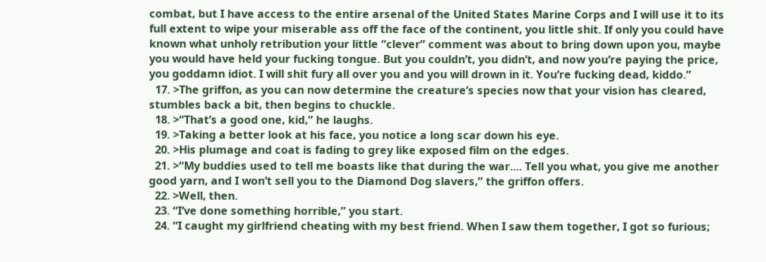combat, but I have access to the entire arsenal of the United States Marine Corps and I will use it to its full extent to wipe your miserable ass off the face of the continent, you little shit. If only you could have known what unholy retribution your little “clever” comment was about to bring down upon you, maybe you would have held your fucking tongue. But you couldn’t, you didn’t, and now you’re paying the price, you goddamn idiot. I will shit fury all over you and you will drown in it. You’re fucking dead, kiddo.”
  17. >The griffon, as you can now determine the creature’s species now that your vision has cleared, stumbles back a bit, then begins to chuckle.
  18. >“That’s a good one, kid,” he laughs.
  19. >Taking a better look at his face, you notice a long scar down his eye.
  20. >His plumage and coat is fading to grey like exposed film on the edges.
  21. >“My buddies used to tell me boasts like that during the war.... Tell you what, you give me another good yarn, and I won’t sell you to the Diamond Dog slavers,” the griffon offers.
  22. >Well, then.
  23. “I’ve done something horrible,” you start.
  24. “I caught my girlfriend cheating with my best friend. When I saw them together, I got so furious;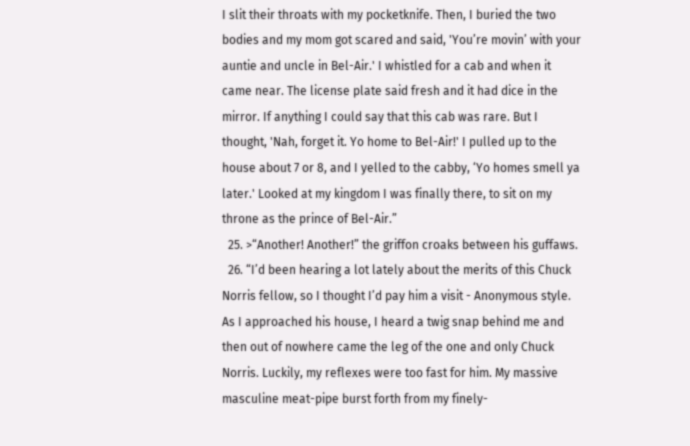I slit their throats with my pocketknife. Then, I buried the two bodies and my mom got scared and said, 'You’re movin’ with your auntie and uncle in Bel-Air.' I whistled for a cab and when it came near. The license plate said fresh and it had dice in the mirror. If anything I could say that this cab was rare. But I thought, 'Nah, forget it. Yo home to Bel-Air!' I pulled up to the house about 7 or 8, and I yelled to the cabby, ‘Yo homes smell ya later.' Looked at my kingdom I was finally there, to sit on my throne as the prince of Bel-Air.”
  25. >“Another! Another!” the griffon croaks between his guffaws.
  26. “I’d been hearing a lot lately about the merits of this Chuck Norris fellow, so I thought I’d pay him a visit - Anonymous style. As I approached his house, I heard a twig snap behind me and then out of nowhere came the leg of the one and only Chuck Norris. Luckily, my reflexes were too fast for him. My massive masculine meat-pipe burst forth from my finely-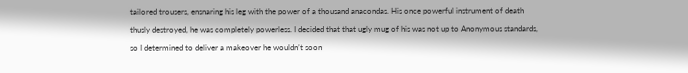tailored trousers, ensnaring his leg with the power of a thousand anacondas. His once powerful instrument of death thusly destroyed, he was completely powerless. I decided that that ugly mug of his was not up to Anonymous standards, so I determined to deliver a makeover he wouldn’t soon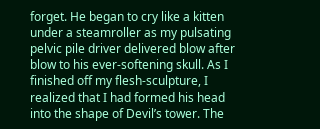forget. He began to cry like a kitten under a steamroller as my pulsating pelvic pile driver delivered blow after blow to his ever-softening skull. As I finished off my flesh-sculpture, I realized that I had formed his head into the shape of Devil’s tower. The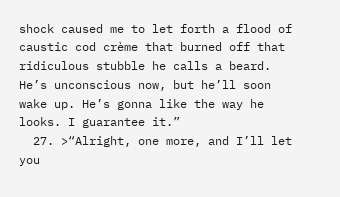shock caused me to let forth a flood of caustic cod crème that burned off that ridiculous stubble he calls a beard. He’s unconscious now, but he’ll soon wake up. He’s gonna like the way he looks. I guarantee it.”
  27. >“Alright, one more, and I’ll let you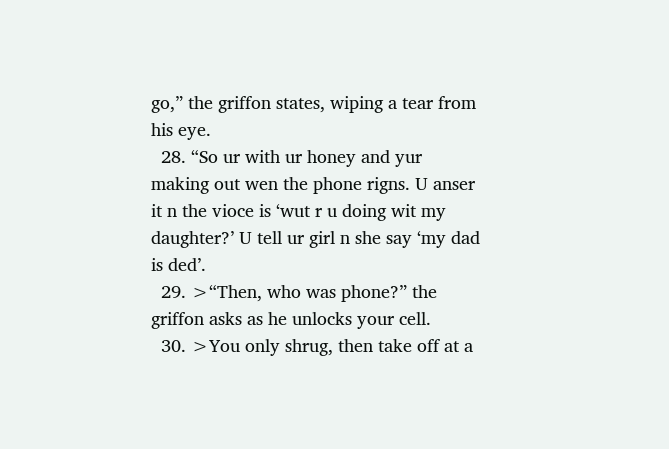go,” the griffon states, wiping a tear from his eye.
  28. “So ur with ur honey and yur making out wen the phone rigns. U anser it n the vioce is ‘wut r u doing wit my daughter?’ U tell ur girl n she say ‘my dad is ded’.
  29. >“Then, who was phone?” the griffon asks as he unlocks your cell.
  30. >You only shrug, then take off at a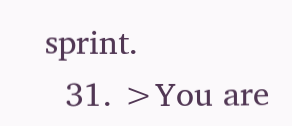sprint.
  31. >You are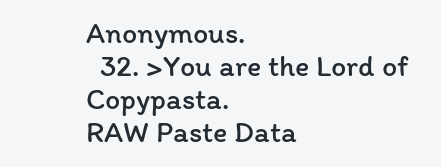Anonymous.
  32. >You are the Lord of Copypasta.
RAW Paste Data